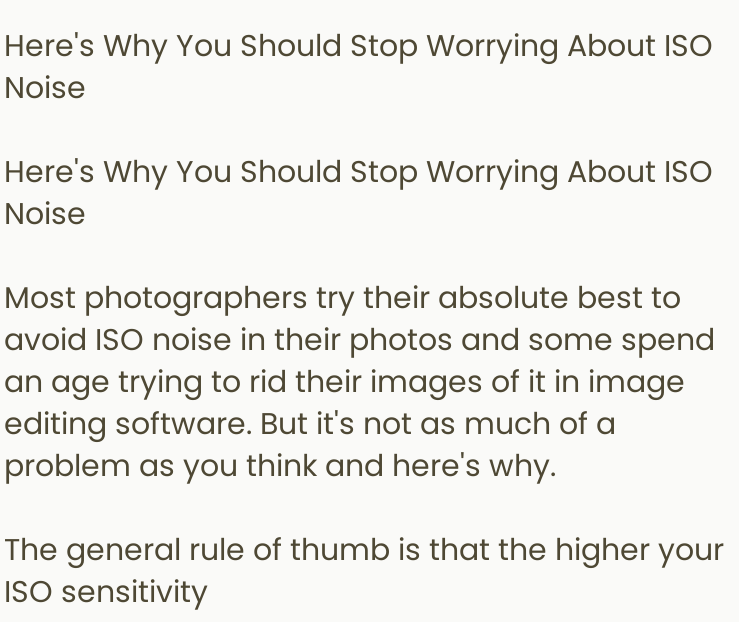Here's Why You Should Stop Worrying About ISO Noise

Here's Why You Should Stop Worrying About ISO Noise

Most photographers try their absolute best to avoid ISO noise in their photos and some spend an age trying to rid their images of it in image editing software. But it's not as much of a problem as you think and here's why.

The general rule of thumb is that the higher your ISO sensitivity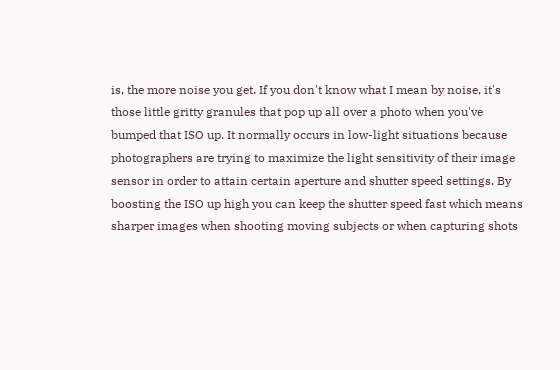is, the more noise you get. If you don't know what I mean by noise, it's those little gritty granules that pop up all over a photo when you've bumped that ISO up. It normally occurs in low-light situations because photographers are trying to maximize the light sensitivity of their image sensor in order to attain certain aperture and shutter speed settings. By boosting the ISO up high you can keep the shutter speed fast which means sharper images when shooting moving subjects or when capturing shots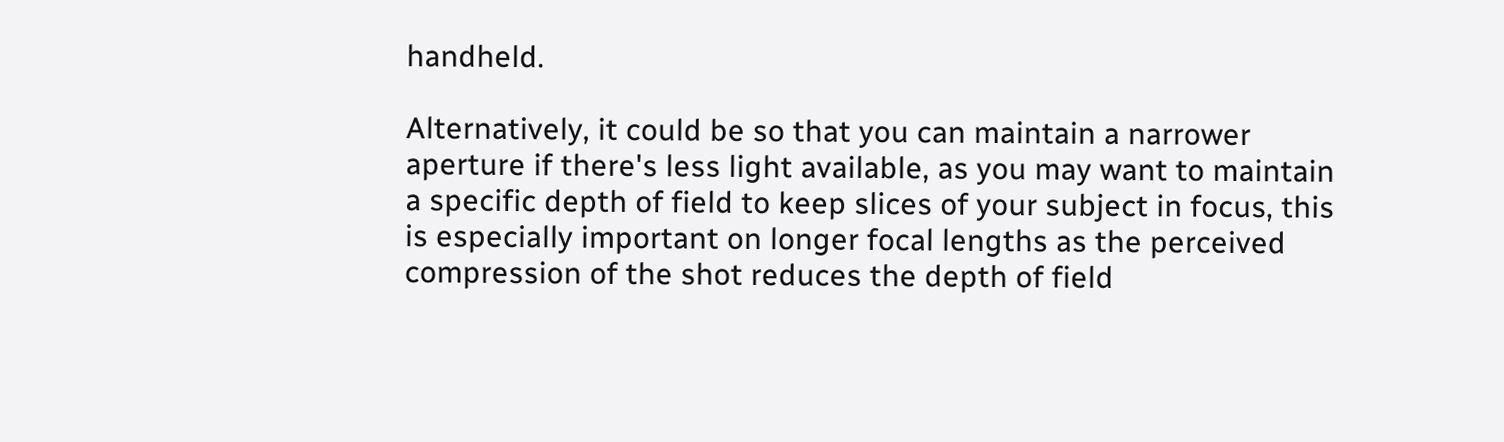handheld.

Alternatively, it could be so that you can maintain a narrower aperture if there's less light available, as you may want to maintain a specific depth of field to keep slices of your subject in focus, this is especially important on longer focal lengths as the perceived compression of the shot reduces the depth of field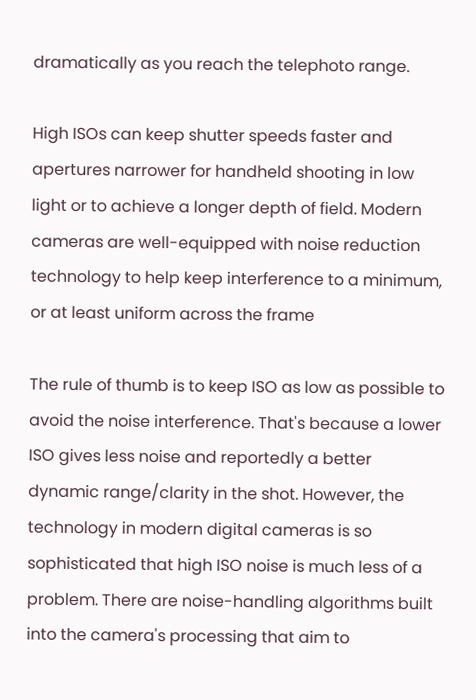dramatically as you reach the telephoto range.

High ISOs can keep shutter speeds faster and apertures narrower for handheld shooting in low light or to achieve a longer depth of field. Modern cameras are well-equipped with noise reduction technology to help keep interference to a minimum, or at least uniform across the frame

The rule of thumb is to keep ISO as low as possible to avoid the noise interference. That's because a lower ISO gives less noise and reportedly a better dynamic range/clarity in the shot. However, the technology in modern digital cameras is so sophisticated that high ISO noise is much less of a problem. There are noise-handling algorithms built into the camera's processing that aim to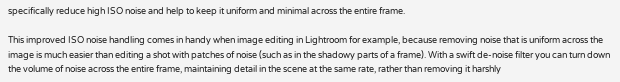specifically reduce high ISO noise and help to keep it uniform and minimal across the entire frame.

This improved ISO noise handling comes in handy when image editing in Lightroom for example, because removing noise that is uniform across the image is much easier than editing a shot with patches of noise (such as in the shadowy parts of a frame). With a swift de-noise filter you can turn down the volume of noise across the entire frame, maintaining detail in the scene at the same rate, rather than removing it harshly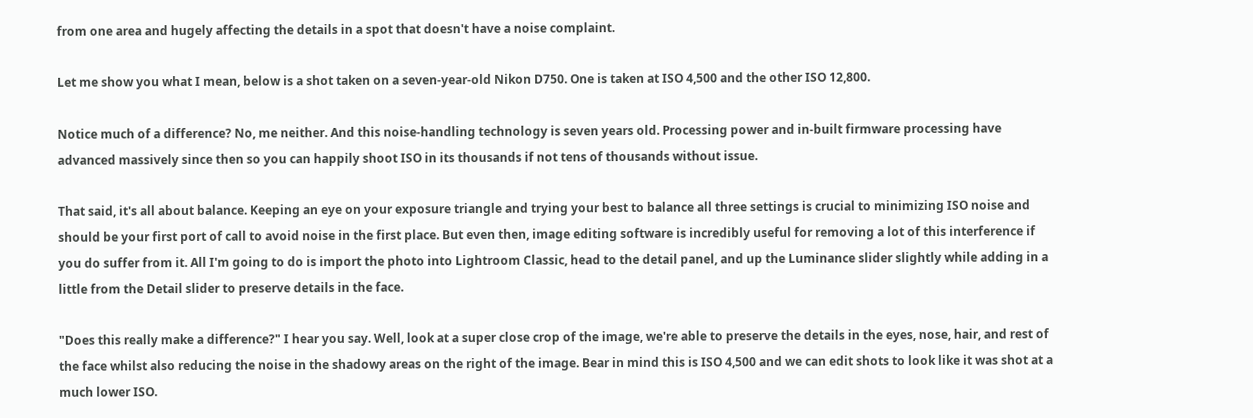from one area and hugely affecting the details in a spot that doesn't have a noise complaint.

Let me show you what I mean, below is a shot taken on a seven-year-old Nikon D750. One is taken at ISO 4,500 and the other ISO 12,800.

Notice much of a difference? No, me neither. And this noise-handling technology is seven years old. Processing power and in-built firmware processing have advanced massively since then so you can happily shoot ISO in its thousands if not tens of thousands without issue.

That said, it's all about balance. Keeping an eye on your exposure triangle and trying your best to balance all three settings is crucial to minimizing ISO noise and should be your first port of call to avoid noise in the first place. But even then, image editing software is incredibly useful for removing a lot of this interference if you do suffer from it. All I'm going to do is import the photo into Lightroom Classic, head to the detail panel, and up the Luminance slider slightly while adding in a little from the Detail slider to preserve details in the face.

"Does this really make a difference?" I hear you say. Well, look at a super close crop of the image, we're able to preserve the details in the eyes, nose, hair, and rest of the face whilst also reducing the noise in the shadowy areas on the right of the image. Bear in mind this is ISO 4,500 and we can edit shots to look like it was shot at a much lower ISO.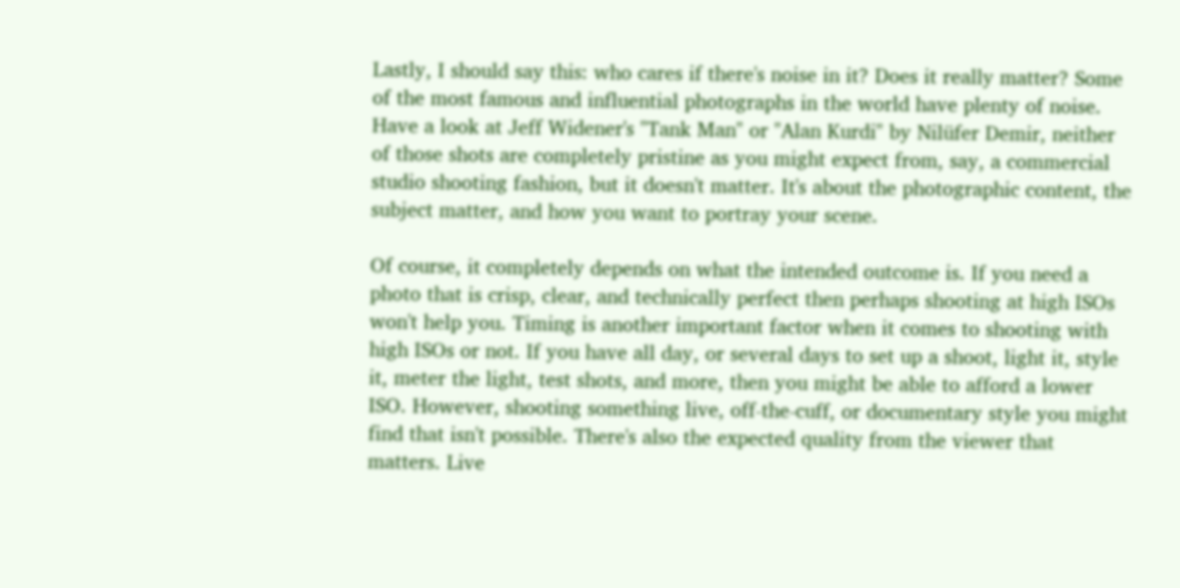Lastly, I should say this: who cares if there's noise in it? Does it really matter? Some of the most famous and influential photographs in the world have plenty of noise. Have a look at Jeff Widener's "Tank Man" or "Alan Kurdi" by Nilüfer Demir, neither of those shots are completely pristine as you might expect from, say, a commercial studio shooting fashion, but it doesn't matter. It's about the photographic content, the subject matter, and how you want to portray your scene.

Of course, it completely depends on what the intended outcome is. If you need a photo that is crisp, clear, and technically perfect then perhaps shooting at high ISOs won't help you. Timing is another important factor when it comes to shooting with high ISOs or not. If you have all day, or several days to set up a shoot, light it, style it, meter the light, test shots, and more, then you might be able to afford a lower ISO. However, shooting something live, off-the-cuff, or documentary style you might find that isn't possible. There's also the expected quality from the viewer that matters. Live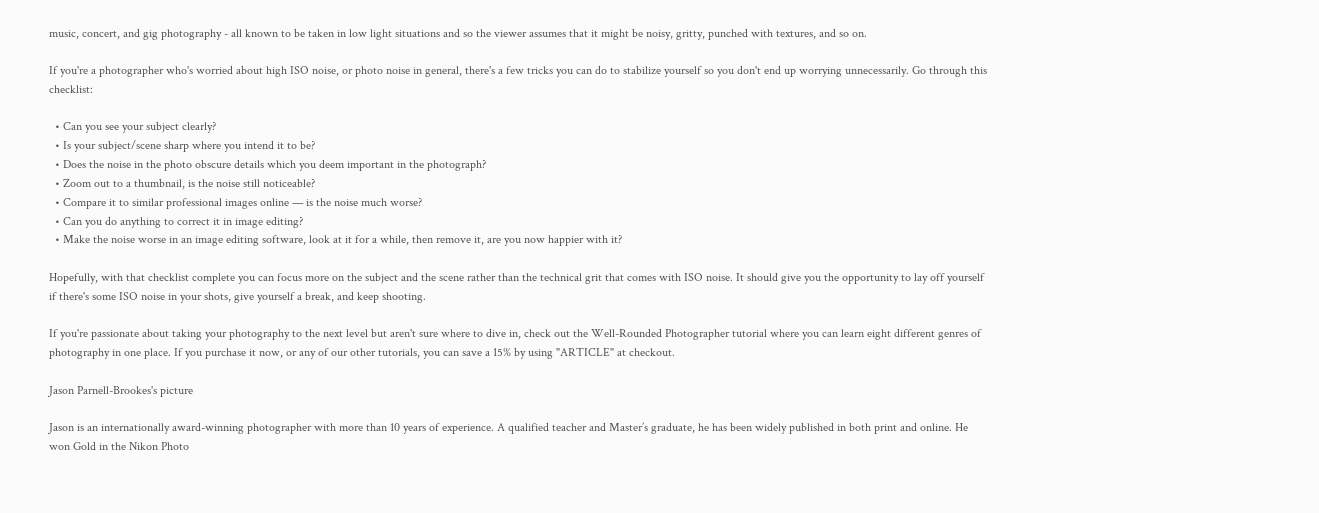music, concert, and gig photography - all known to be taken in low light situations and so the viewer assumes that it might be noisy, gritty, punched with textures, and so on.

If you're a photographer who's worried about high ISO noise, or photo noise in general, there's a few tricks you can do to stabilize yourself so you don't end up worrying unnecessarily. Go through this checklist:

  • Can you see your subject clearly?
  • Is your subject/scene sharp where you intend it to be?
  • Does the noise in the photo obscure details which you deem important in the photograph?
  • Zoom out to a thumbnail, is the noise still noticeable?
  • Compare it to similar professional images online — is the noise much worse?
  • Can you do anything to correct it in image editing?
  • Make the noise worse in an image editing software, look at it for a while, then remove it, are you now happier with it?

Hopefully, with that checklist complete you can focus more on the subject and the scene rather than the technical grit that comes with ISO noise. It should give you the opportunity to lay off yourself if there's some ISO noise in your shots, give yourself a break, and keep shooting.

If you're passionate about taking your photography to the next level but aren't sure where to dive in, check out the Well-Rounded Photographer tutorial where you can learn eight different genres of photography in one place. If you purchase it now, or any of our other tutorials, you can save a 15% by using "ARTICLE" at checkout.

Jason Parnell-Brookes's picture

Jason is an internationally award-winning photographer with more than 10 years of experience. A qualified teacher and Master’s graduate, he has been widely published in both print and online. He won Gold in the Nikon Photo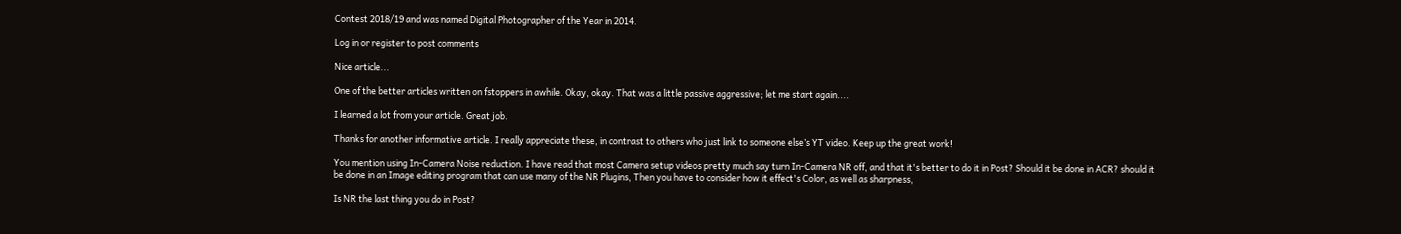Contest 2018/19 and was named Digital Photographer of the Year in 2014.

Log in or register to post comments

Nice article...

One of the better articles written on fstoppers in awhile. Okay, okay. That was a little passive aggressive; let me start again....

I learned a lot from your article. Great job.

Thanks for another informative article. I really appreciate these, in contrast to others who just link to someone else’s YT video. Keep up the great work!

You mention using In-Camera Noise reduction. I have read that most Camera setup videos pretty much say turn In-Camera NR off, and that it's better to do it in Post? Should it be done in ACR? should it be done in an Image editing program that can use many of the NR Plugins, Then you have to consider how it effect's Color, as well as sharpness,

Is NR the last thing you do in Post?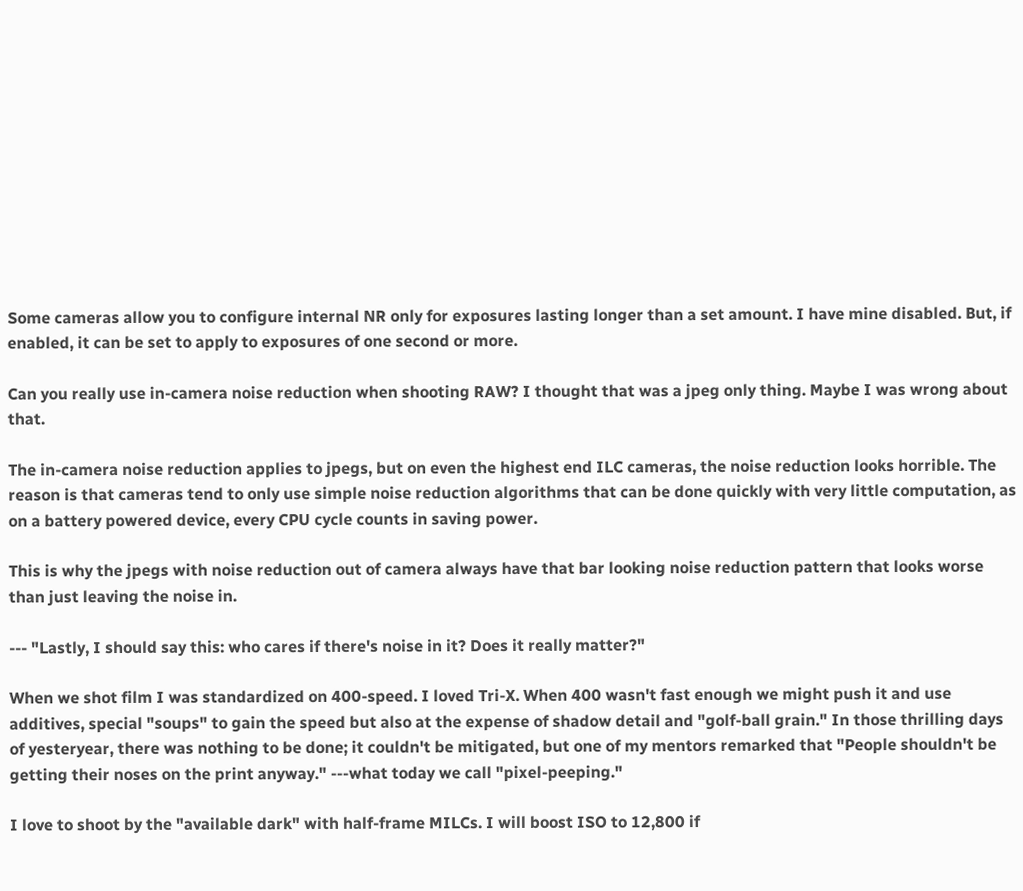Some cameras allow you to configure internal NR only for exposures lasting longer than a set amount. I have mine disabled. But, if enabled, it can be set to apply to exposures of one second or more.

Can you really use in-camera noise reduction when shooting RAW? I thought that was a jpeg only thing. Maybe I was wrong about that.

The in-camera noise reduction applies to jpegs, but on even the highest end ILC cameras, the noise reduction looks horrible. The reason is that cameras tend to only use simple noise reduction algorithms that can be done quickly with very little computation, as on a battery powered device, every CPU cycle counts in saving power.

This is why the jpegs with noise reduction out of camera always have that bar looking noise reduction pattern that looks worse than just leaving the noise in.

--- "Lastly, I should say this: who cares if there's noise in it? Does it really matter?"

When we shot film I was standardized on 400-speed. I loved Tri-X. When 400 wasn't fast enough we might push it and use additives, special "soups" to gain the speed but also at the expense of shadow detail and "golf-ball grain." In those thrilling days of yesteryear, there was nothing to be done; it couldn't be mitigated, but one of my mentors remarked that "People shouldn't be getting their noses on the print anyway." ---what today we call "pixel-peeping."

I love to shoot by the "available dark" with half-frame MILCs. I will boost ISO to 12,800 if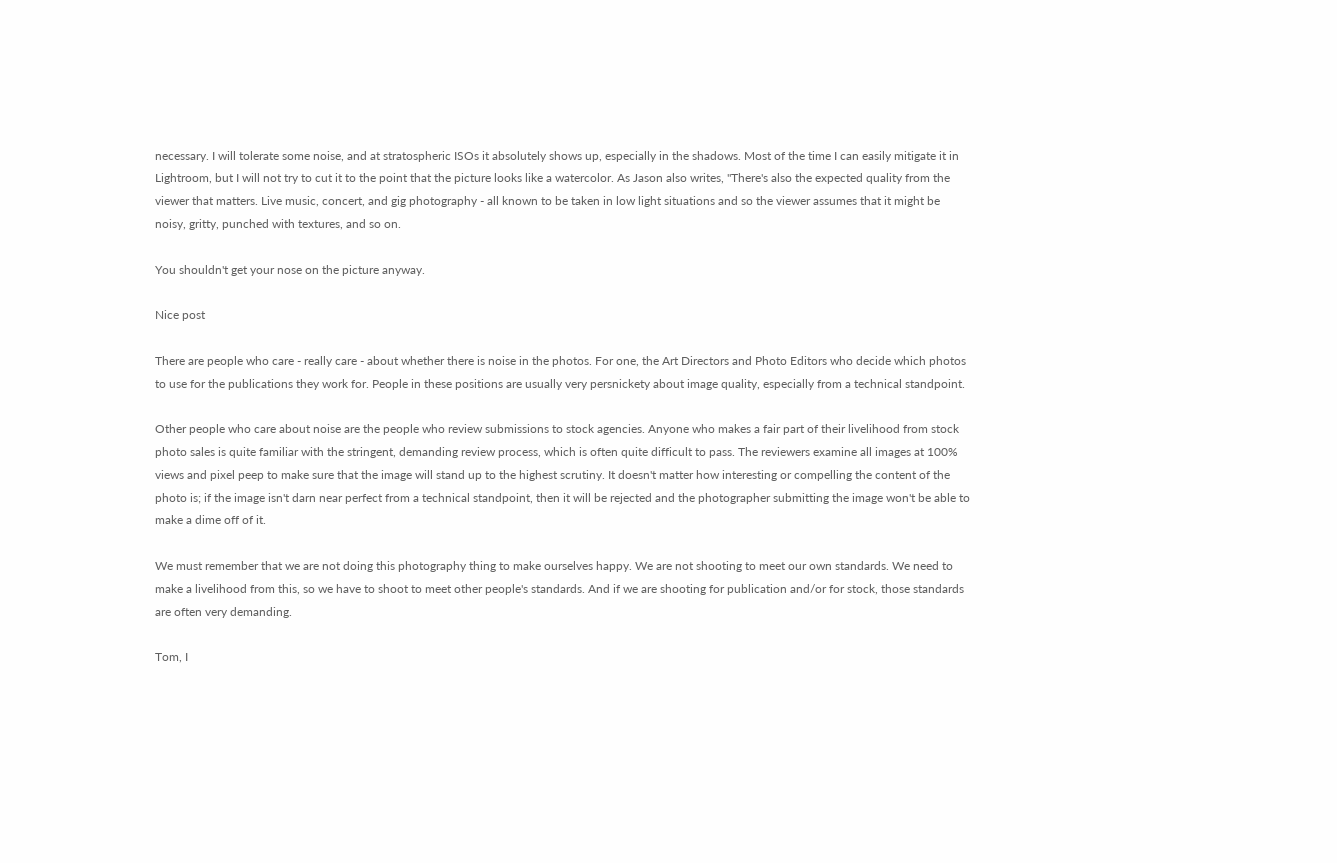necessary. I will tolerate some noise, and at stratospheric ISOs it absolutely shows up, especially in the shadows. Most of the time I can easily mitigate it in Lightroom, but I will not try to cut it to the point that the picture looks like a watercolor. As Jason also writes, "There's also the expected quality from the viewer that matters. Live music, concert, and gig photography - all known to be taken in low light situations and so the viewer assumes that it might be noisy, gritty, punched with textures, and so on.

You shouldn't get your nose on the picture anyway.

Nice post

There are people who care - really care - about whether there is noise in the photos. For one, the Art Directors and Photo Editors who decide which photos to use for the publications they work for. People in these positions are usually very persnickety about image quality, especially from a technical standpoint.

Other people who care about noise are the people who review submissions to stock agencies. Anyone who makes a fair part of their livelihood from stock photo sales is quite familiar with the stringent, demanding review process, which is often quite difficult to pass. The reviewers examine all images at 100% views and pixel peep to make sure that the image will stand up to the highest scrutiny. It doesn't matter how interesting or compelling the content of the photo is; if the image isn't darn near perfect from a technical standpoint, then it will be rejected and the photographer submitting the image won't be able to make a dime off of it.

We must remember that we are not doing this photography thing to make ourselves happy. We are not shooting to meet our own standards. We need to make a livelihood from this, so we have to shoot to meet other people's standards. And if we are shooting for publication and/or for stock, those standards are often very demanding.

Tom, I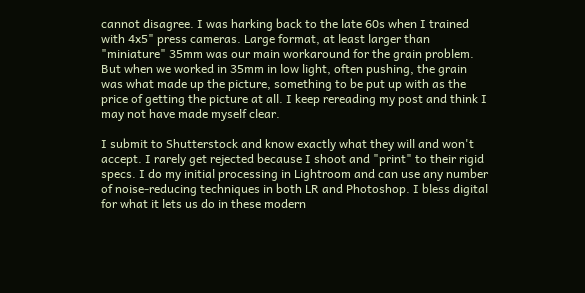cannot disagree. I was harking back to the late 60s when I trained with 4x5" press cameras. Large format, at least larger than "miniature" 35mm was our main workaround for the grain problem. But when we worked in 35mm in low light, often pushing, the grain was what made up the picture, something to be put up with as the price of getting the picture at all. I keep rereading my post and think I may not have made myself clear.

I submit to Shutterstock and know exactly what they will and won't accept. I rarely get rejected because I shoot and "print" to their rigid specs. I do my initial processing in Lightroom and can use any number of noise-reducing techniques in both LR and Photoshop. I bless digital for what it lets us do in these modern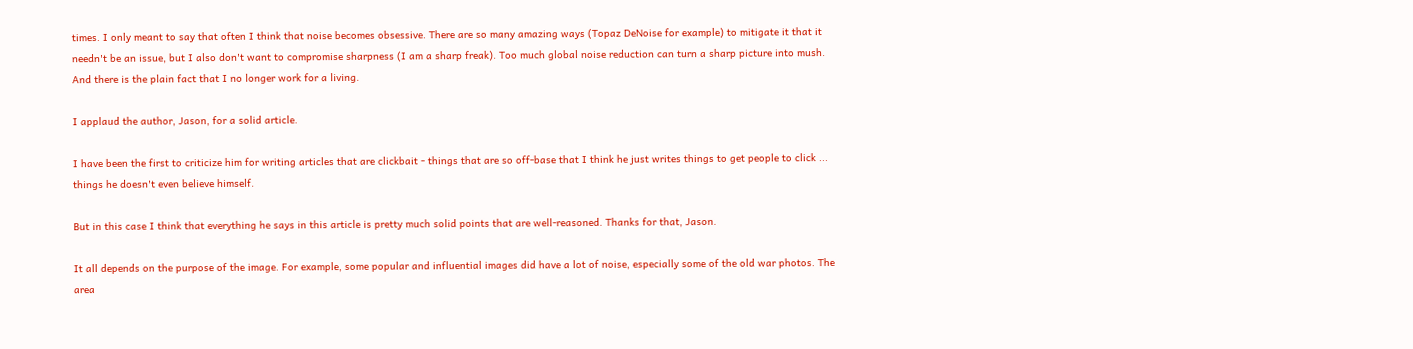times. I only meant to say that often I think that noise becomes obsessive. There are so many amazing ways (Topaz DeNoise for example) to mitigate it that it needn't be an issue, but I also don't want to compromise sharpness (I am a sharp freak). Too much global noise reduction can turn a sharp picture into mush. And there is the plain fact that I no longer work for a living.

I applaud the author, Jason, for a solid article.

I have been the first to criticize him for writing articles that are clickbait - things that are so off-base that I think he just writes things to get people to click ... things he doesn't even believe himself.

But in this case I think that everything he says in this article is pretty much solid points that are well-reasoned. Thanks for that, Jason.

It all depends on the purpose of the image. For example, some popular and influential images did have a lot of noise, especially some of the old war photos. The area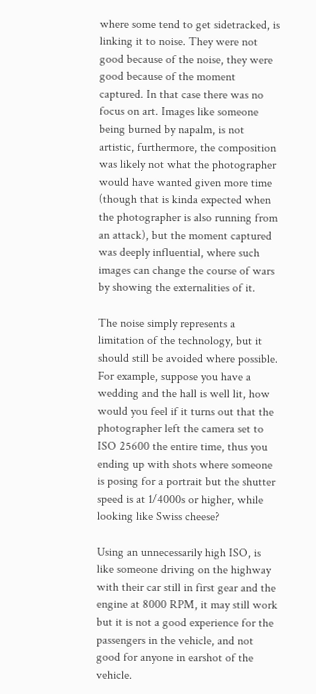where some tend to get sidetracked, is linking it to noise. They were not good because of the noise, they were good because of the moment captured. In that case there was no focus on art. Images like someone being burned by napalm, is not artistic, furthermore, the composition was likely not what the photographer would have wanted given more time (though that is kinda expected when the photographer is also running from an attack), but the moment captured was deeply influential, where such images can change the course of wars by showing the externalities of it.

The noise simply represents a limitation of the technology, but it should still be avoided where possible. For example, suppose you have a wedding and the hall is well lit, how would you feel if it turns out that the photographer left the camera set to ISO 25600 the entire time, thus you ending up with shots where someone is posing for a portrait but the shutter speed is at 1/4000s or higher, while looking like Swiss cheese?

Using an unnecessarily high ISO, is like someone driving on the highway with their car still in first gear and the engine at 8000 RPM, it may still work but it is not a good experience for the passengers in the vehicle, and not good for anyone in earshot of the vehicle.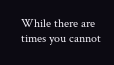While there are times you cannot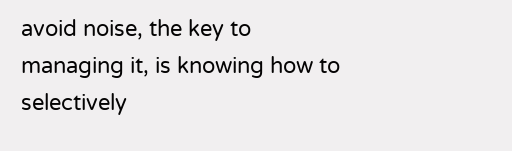avoid noise, the key to managing it, is knowing how to selectively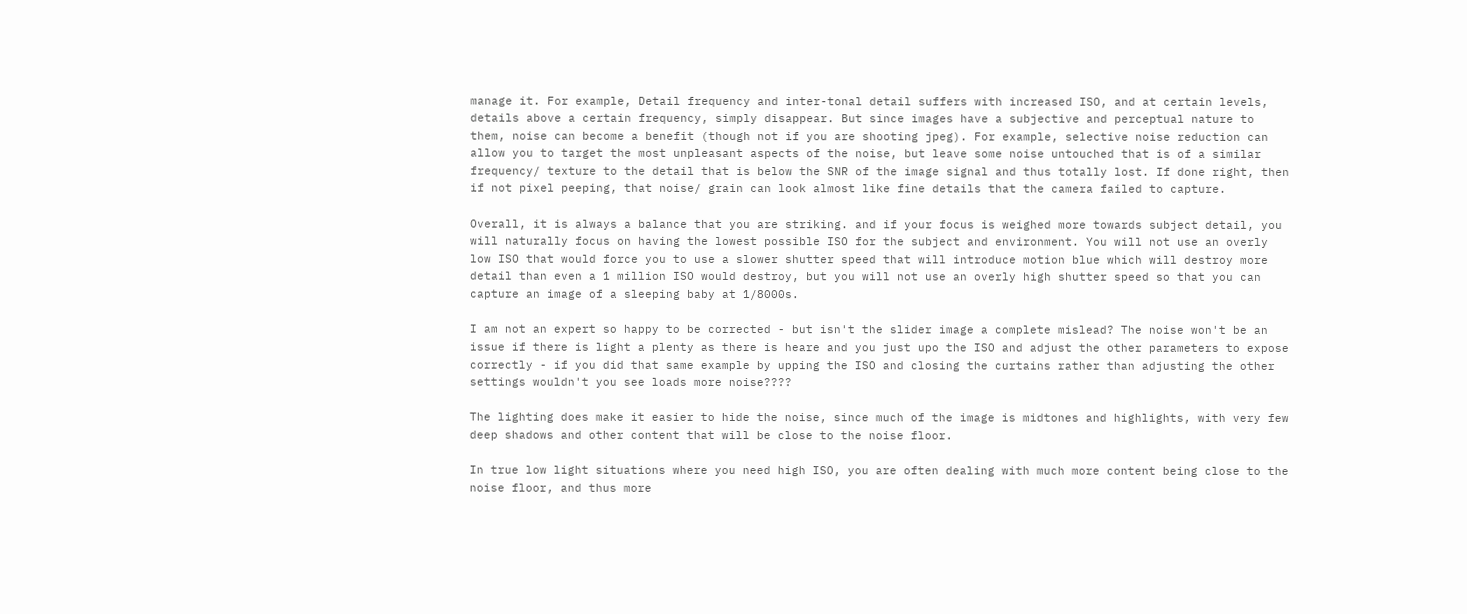manage it. For example, Detail frequency and inter-tonal detail suffers with increased ISO, and at certain levels, details above a certain frequency, simply disappear. But since images have a subjective and perceptual nature to them, noise can become a benefit (though not if you are shooting jpeg). For example, selective noise reduction can allow you to target the most unpleasant aspects of the noise, but leave some noise untouched that is of a similar frequency/ texture to the detail that is below the SNR of the image signal and thus totally lost. If done right, then if not pixel peeping, that noise/ grain can look almost like fine details that the camera failed to capture.

Overall, it is always a balance that you are striking. and if your focus is weighed more towards subject detail, you will naturally focus on having the lowest possible ISO for the subject and environment. You will not use an overly low ISO that would force you to use a slower shutter speed that will introduce motion blue which will destroy more detail than even a 1 million ISO would destroy, but you will not use an overly high shutter speed so that you can capture an image of a sleeping baby at 1/8000s.

I am not an expert so happy to be corrected - but isn't the slider image a complete mislead? The noise won't be an issue if there is light a plenty as there is heare and you just upo the ISO and adjust the other parameters to expose correctly - if you did that same example by upping the ISO and closing the curtains rather than adjusting the other settings wouldn't you see loads more noise????

The lighting does make it easier to hide the noise, since much of the image is midtones and highlights, with very few deep shadows and other content that will be close to the noise floor.

In true low light situations where you need high ISO, you are often dealing with much more content being close to the noise floor, and thus more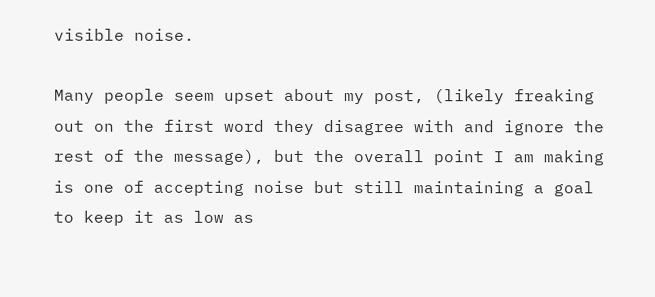visible noise.

Many people seem upset about my post, (likely freaking out on the first word they disagree with and ignore the rest of the message), but the overall point I am making is one of accepting noise but still maintaining a goal to keep it as low as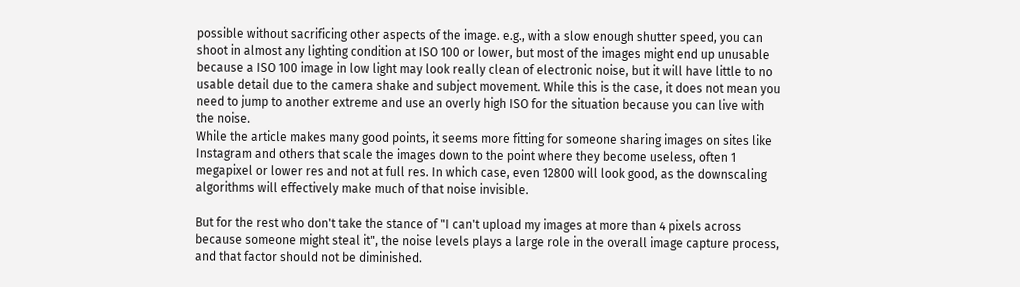possible without sacrificing other aspects of the image. e.g., with a slow enough shutter speed, you can shoot in almost any lighting condition at ISO 100 or lower, but most of the images might end up unusable because a ISO 100 image in low light may look really clean of electronic noise, but it will have little to no usable detail due to the camera shake and subject movement. While this is the case, it does not mean you need to jump to another extreme and use an overly high ISO for the situation because you can live with the noise.
While the article makes many good points, it seems more fitting for someone sharing images on sites like Instagram and others that scale the images down to the point where they become useless, often 1 megapixel or lower res and not at full res. In which case, even 12800 will look good, as the downscaling algorithms will effectively make much of that noise invisible.

But for the rest who don't take the stance of "I can't upload my images at more than 4 pixels across because someone might steal it", the noise levels plays a large role in the overall image capture process, and that factor should not be diminished.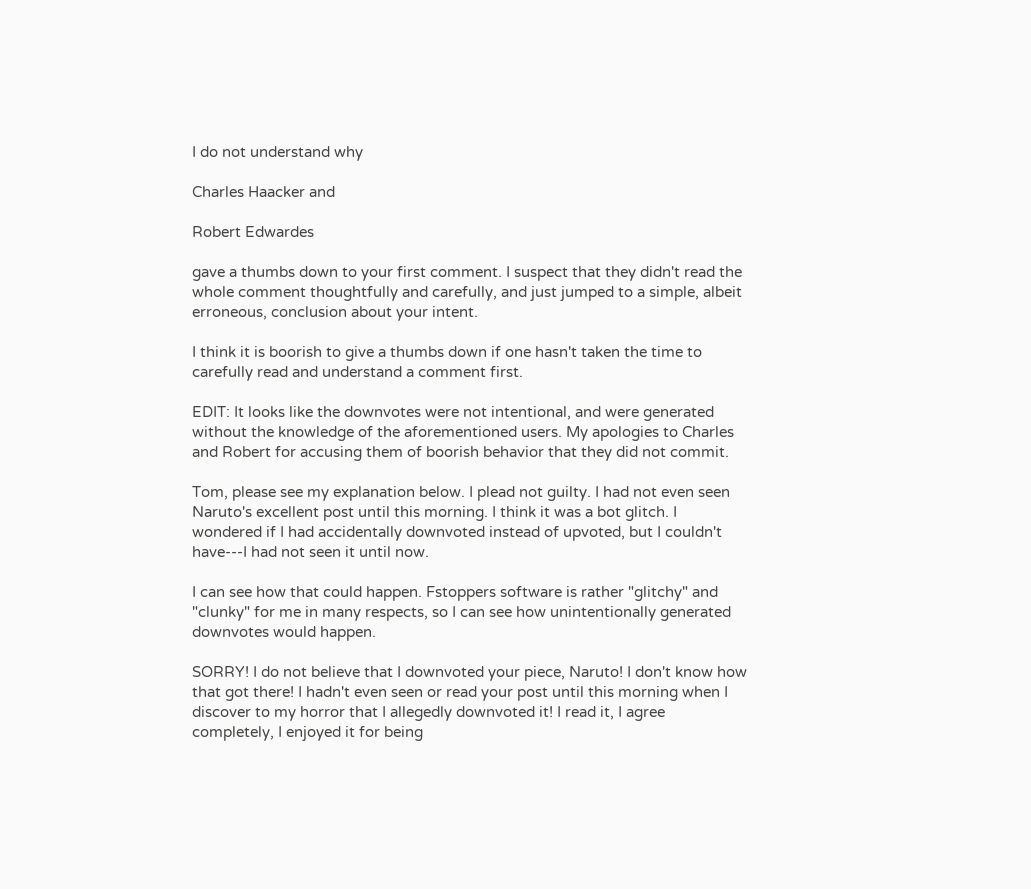I do not understand why

Charles Haacker and

Robert Edwardes

gave a thumbs down to your first comment. I suspect that they didn't read the whole comment thoughtfully and carefully, and just jumped to a simple, albeit erroneous, conclusion about your intent.

I think it is boorish to give a thumbs down if one hasn't taken the time to carefully read and understand a comment first.

EDIT: It looks like the downvotes were not intentional, and were generated without the knowledge of the aforementioned users. My apologies to Charles and Robert for accusing them of boorish behavior that they did not commit.

Tom, please see my explanation below. I plead not guilty. I had not even seen Naruto's excellent post until this morning. I think it was a bot glitch. I wondered if I had accidentally downvoted instead of upvoted, but I couldn't have---I had not seen it until now.

I can see how that could happen. Fstoppers software is rather "glitchy" and "clunky" for me in many respects, so I can see how unintentionally generated downvotes would happen.

SORRY! I do not believe that I downvoted your piece, Naruto! I don't know how that got there! I hadn't even seen or read your post until this morning when I discover to my horror that I allegedly downvoted it! I read it, I agree completely, I enjoyed it for being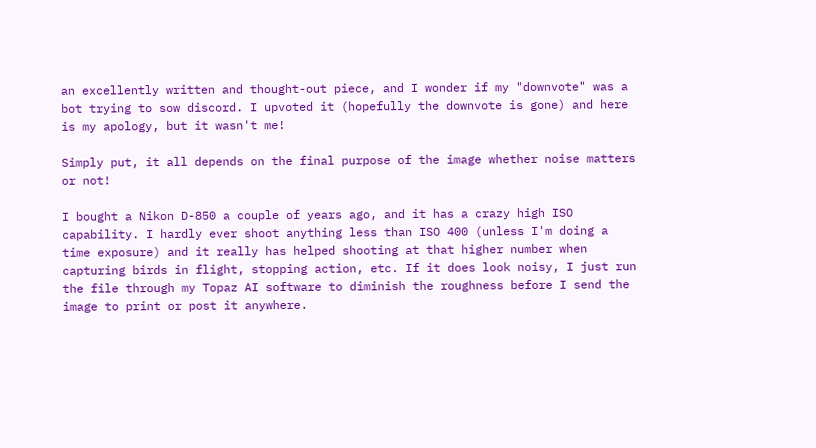an excellently written and thought-out piece, and I wonder if my "downvote" was a bot trying to sow discord. I upvoted it (hopefully the downvote is gone) and here is my apology, but it wasn't me!

Simply put, it all depends on the final purpose of the image whether noise matters or not!

I bought a Nikon D-850 a couple of years ago, and it has a crazy high ISO capability. I hardly ever shoot anything less than ISO 400 (unless I'm doing a time exposure) and it really has helped shooting at that higher number when capturing birds in flight, stopping action, etc. If it does look noisy, I just run the file through my Topaz AI software to diminish the roughness before I send the image to print or post it anywhere.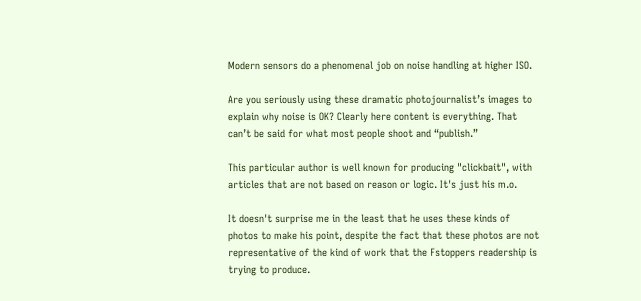Modern sensors do a phenomenal job on noise handling at higher ISO.

Are you seriously using these dramatic photojournalist’s images to explain why noise is OK? Clearly here content is everything. That can’t be said for what most people shoot and “publish.”

This particular author is well known for producing "clickbait", with articles that are not based on reason or logic. It's just his m.o.

It doesn't surprise me in the least that he uses these kinds of photos to make his point, despite the fact that these photos are not representative of the kind of work that the Fstoppers readership is trying to produce.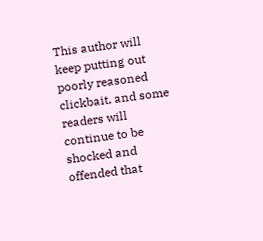This author will keep putting out poorly reasoned clickbait, and some readers will continue to be shocked and offended that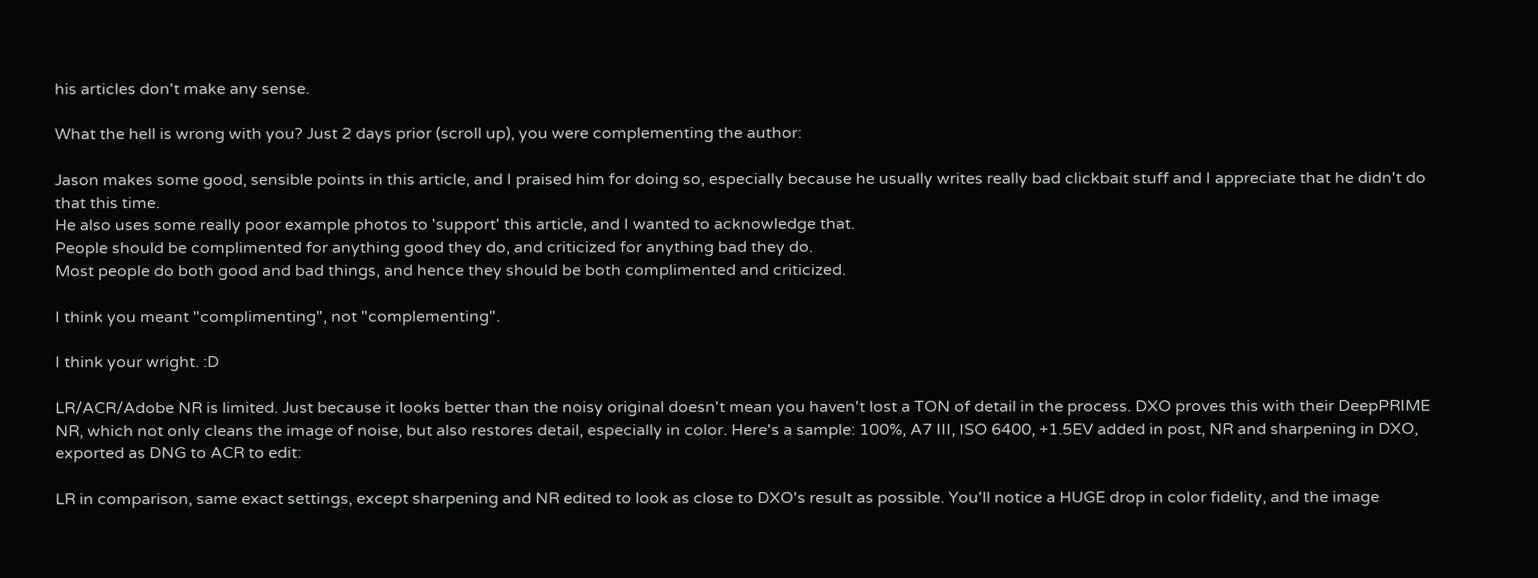his articles don't make any sense.

What the hell is wrong with you? Just 2 days prior (scroll up), you were complementing the author:

Jason makes some good, sensible points in this article, and I praised him for doing so, especially because he usually writes really bad clickbait stuff and I appreciate that he didn't do that this time.
He also uses some really poor example photos to 'support' this article, and I wanted to acknowledge that.
People should be complimented for anything good they do, and criticized for anything bad they do.
Most people do both good and bad things, and hence they should be both complimented and criticized.

I think you meant "complimenting", not "complementing".

I think your wright. :D

LR/ACR/Adobe NR is limited. Just because it looks better than the noisy original doesn't mean you haven't lost a TON of detail in the process. DXO proves this with their DeepPRIME NR, which not only cleans the image of noise, but also restores detail, especially in color. Here's a sample: 100%, A7 III, ISO 6400, +1.5EV added in post, NR and sharpening in DXO, exported as DNG to ACR to edit:

LR in comparison, same exact settings, except sharpening and NR edited to look as close to DXO's result as possible. You'll notice a HUGE drop in color fidelity, and the image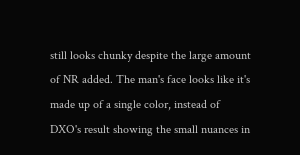still looks chunky despite the large amount of NR added. The man's face looks like it's made up of a single color, instead of DXO's result showing the small nuances in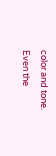color and tone. Even the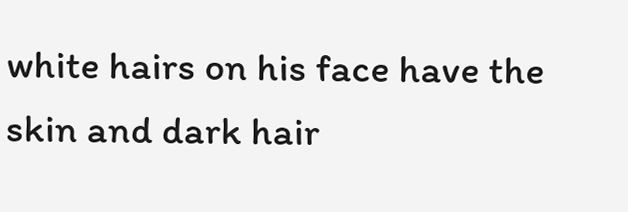white hairs on his face have the skin and dark hair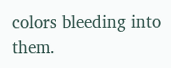colors bleeding into them.